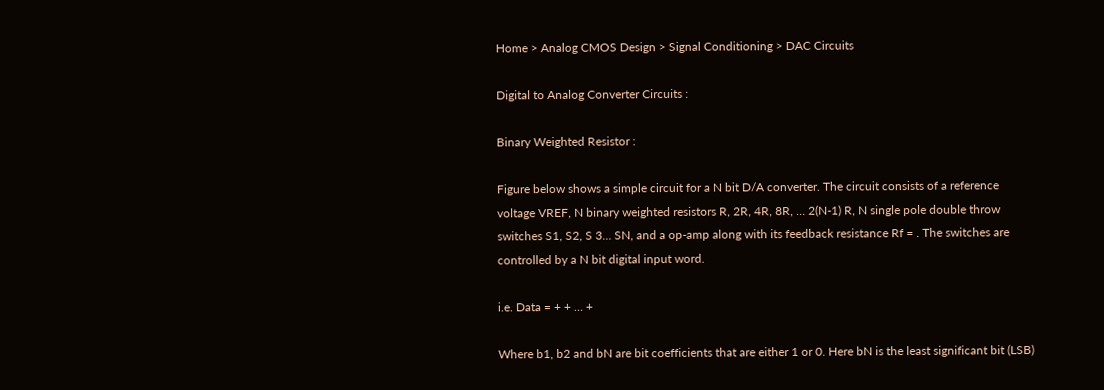Home > Analog CMOS Design > Signal Conditioning > DAC Circuits

Digital to Analog Converter Circuits :

Binary Weighted Resistor :

Figure below shows a simple circuit for a N bit D/A converter. The circuit consists of a reference voltage VREF, N binary weighted resistors R, 2R, 4R, 8R, … 2(N-1) R, N single pole double throw switches S1, S2, S 3… SN, and a op-amp along with its feedback resistance Rf = . The switches are controlled by a N bit digital input word.

i.e. Data = + + … +

Where b1, b2 and bN are bit coefficients that are either 1 or 0. Here bN is the least significant bit (LSB)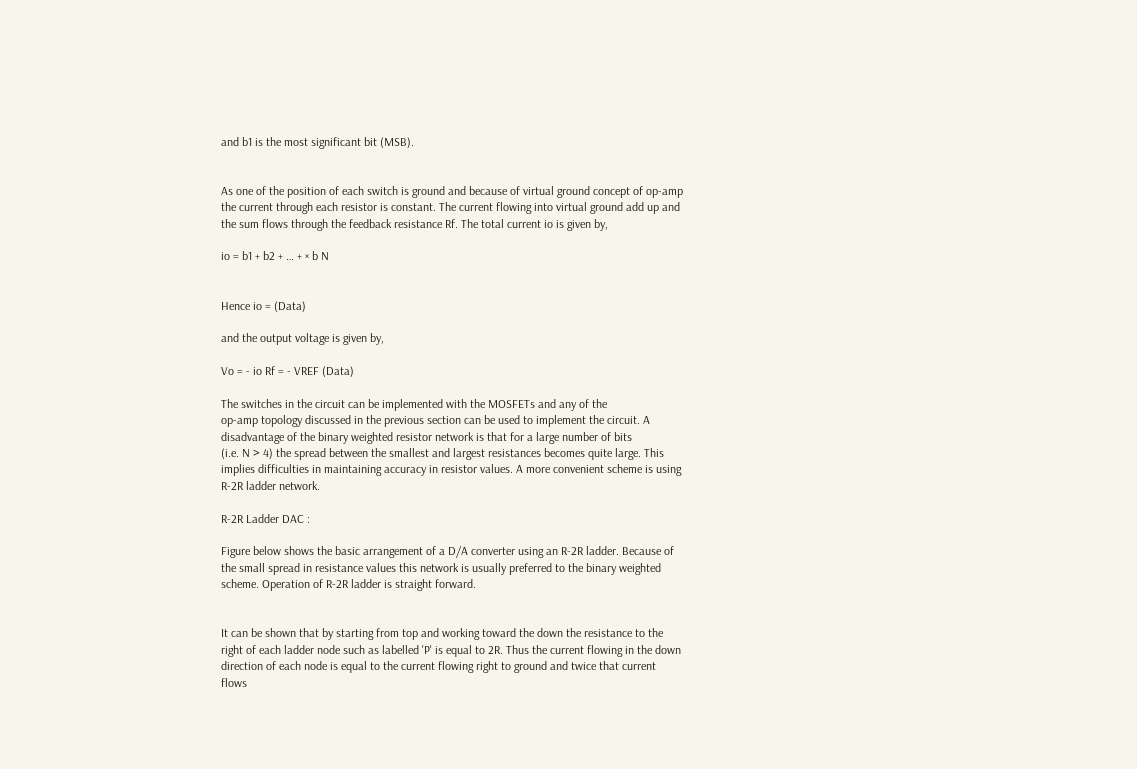and b1 is the most significant bit (MSB).


As one of the position of each switch is ground and because of virtual ground concept of op-amp the current through each resistor is constant. The current flowing into virtual ground add up and the sum flows through the feedback resistance Rf. The total current io is given by,

io = b1 + b2 + … + × b N


Hence io = (Data)

and the output voltage is given by,

Vo = - io Rf = - VREF (Data)

The switches in the circuit can be implemented with the MOSFETs and any of the
op-amp topology discussed in the previous section can be used to implement the circuit. A disadvantage of the binary weighted resistor network is that for a large number of bits
(i.e. N > 4) the spread between the smallest and largest resistances becomes quite large. This implies difficulties in maintaining accuracy in resistor values. A more convenient scheme is using R-2R ladder network.

R-2R Ladder DAC :

Figure below shows the basic arrangement of a D/A converter using an R-2R ladder. Because of the small spread in resistance values this network is usually preferred to the binary weighted scheme. Operation of R-2R ladder is straight forward.


It can be shown that by starting from top and working toward the down the resistance to the right of each ladder node such as labelled 'P' is equal to 2R. Thus the current flowing in the down direction of each node is equal to the current flowing right to ground and twice that current flows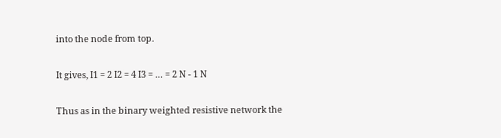into the node from top.

It gives, I1 = 2 I2 = 4 I3 = … = 2 N - 1 N

Thus as in the binary weighted resistive network the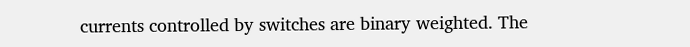currents controlled by switches are binary weighted. The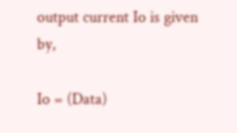output current Io is given by,

Io = (Data)